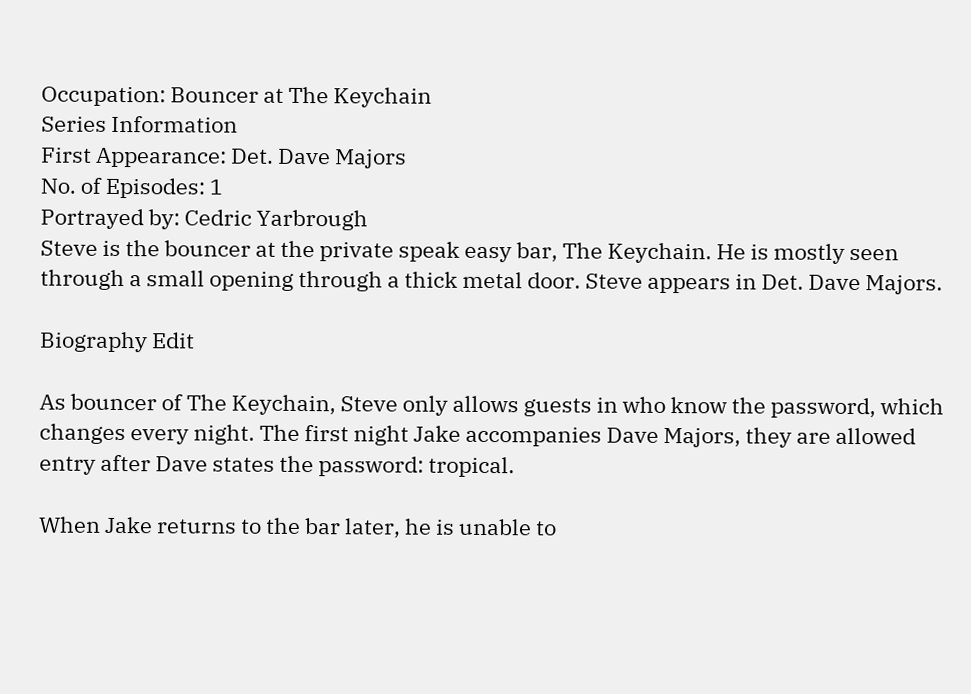Occupation: Bouncer at The Keychain
Series Information
First Appearance: Det. Dave Majors
No. of Episodes: 1
Portrayed by: Cedric Yarbrough
Steve is the bouncer at the private speak easy bar, The Keychain. He is mostly seen through a small opening through a thick metal door. Steve appears in Det. Dave Majors.

Biography Edit

As bouncer of The Keychain, Steve only allows guests in who know the password, which changes every night. The first night Jake accompanies Dave Majors, they are allowed entry after Dave states the password: tropical.

When Jake returns to the bar later, he is unable to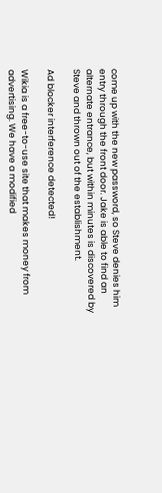come up with the new password, so Steve denies him entry through the front door. Jake is able to find an alternate entrance, but within minutes is discovered by Steve and thrown out of the establishment.

Ad blocker interference detected!

Wikia is a free-to-use site that makes money from advertising. We have a modified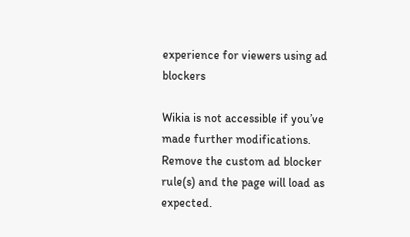experience for viewers using ad blockers

Wikia is not accessible if you’ve made further modifications. Remove the custom ad blocker rule(s) and the page will load as expected.